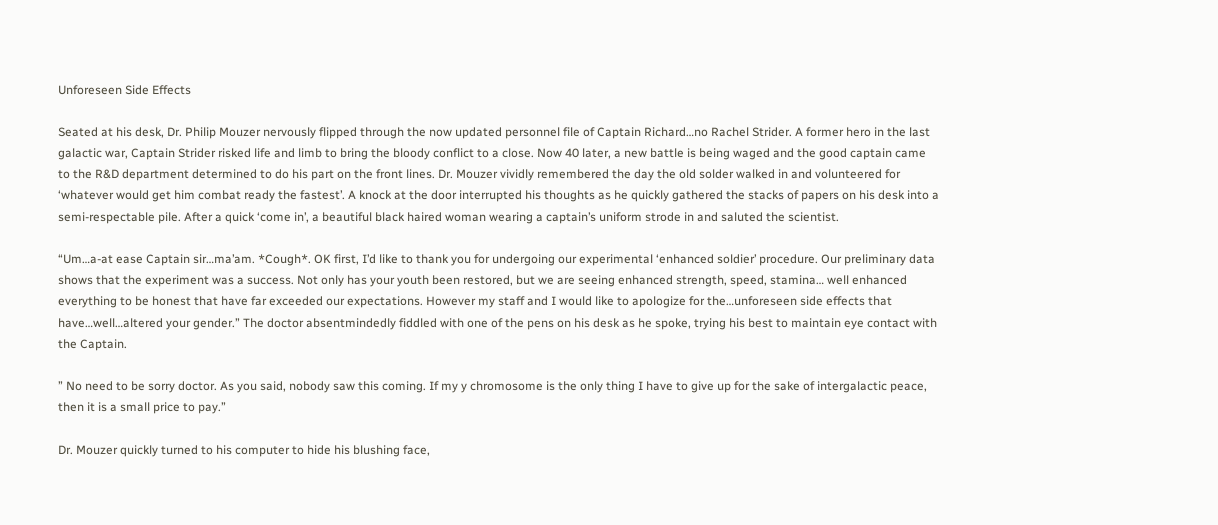Unforeseen Side Effects

Seated at his desk, Dr. Philip Mouzer nervously flipped through the now updated personnel file of Captain Richard…no Rachel Strider. A former hero in the last galactic war, Captain Strider risked life and limb to bring the bloody conflict to a close. Now 40 later, a new battle is being waged and the good captain came to the R&D department determined to do his part on the front lines. Dr. Mouzer vividly remembered the day the old solder walked in and volunteered for ‘whatever would get him combat ready the fastest’. A knock at the door interrupted his thoughts as he quickly gathered the stacks of papers on his desk into a semi-respectable pile. After a quick ‘come in’, a beautiful black haired woman wearing a captain’s uniform strode in and saluted the scientist.

“Um…a-at ease Captain sir…ma’am. *Cough*. OK first, I’d like to thank you for undergoing our experimental ‘enhanced soldier’ procedure. Our preliminary data shows that the experiment was a success. Not only has your youth been restored, but we are seeing enhanced strength, speed, stamina… well enhanced everything to be honest that have far exceeded our expectations. However my staff and I would like to apologize for the…unforeseen side effects that have…well…altered your gender.” The doctor absentmindedly fiddled with one of the pens on his desk as he spoke, trying his best to maintain eye contact with the Captain.

” No need to be sorry doctor. As you said, nobody saw this coming. If my y chromosome is the only thing I have to give up for the sake of intergalactic peace, then it is a small price to pay.”

Dr. Mouzer quickly turned to his computer to hide his blushing face,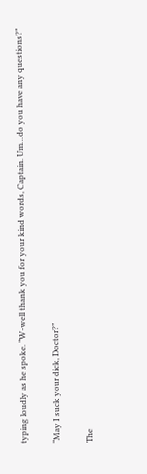typing loudly as he spoke. “W-well thank you for your kind words, Captain. Um…do you have any questions?”

“May I suck your dick, Doctor?”

The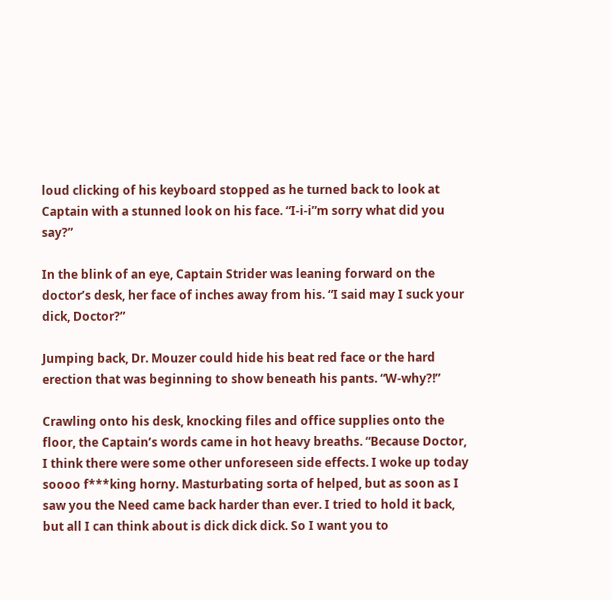loud clicking of his keyboard stopped as he turned back to look at Captain with a stunned look on his face. “I-i-i”m sorry what did you say?”

In the blink of an eye, Captain Strider was leaning forward on the doctor’s desk, her face of inches away from his. “I said may I suck your dick, Doctor?”

Jumping back, Dr. Mouzer could hide his beat red face or the hard erection that was beginning to show beneath his pants. “W-why?!”

Crawling onto his desk, knocking files and office supplies onto the floor, the Captain’s words came in hot heavy breaths. “Because Doctor, I think there were some other unforeseen side effects. I woke up today soooo f***king horny. Masturbating sorta of helped, but as soon as I saw you the Need came back harder than ever. I tried to hold it back, but all I can think about is dick dick dick. So I want you to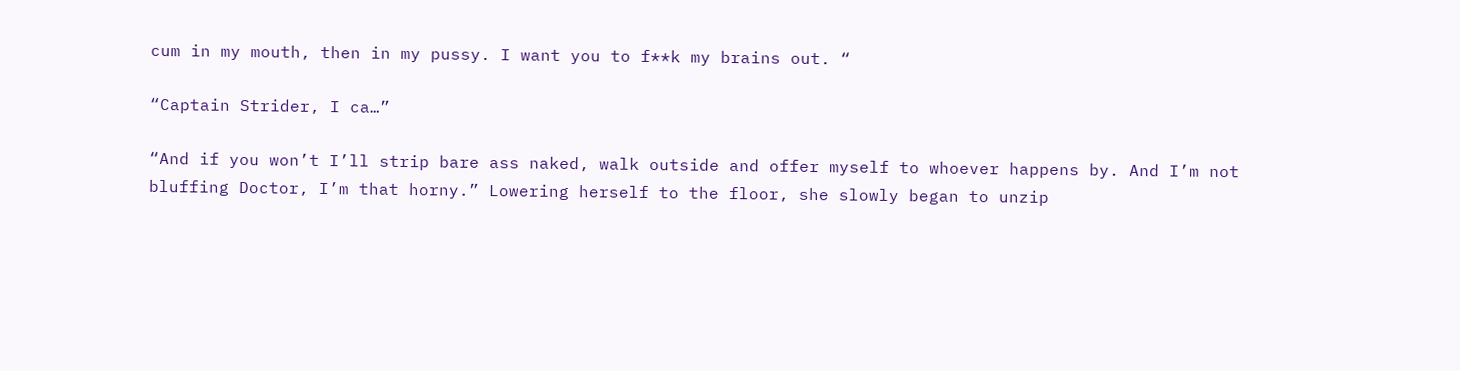cum in my mouth, then in my pussy. I want you to f**k my brains out. “

“Captain Strider, I ca…”

“And if you won’t I’ll strip bare ass naked, walk outside and offer myself to whoever happens by. And I’m not bluffing Doctor, I’m that horny.” Lowering herself to the floor, she slowly began to unzip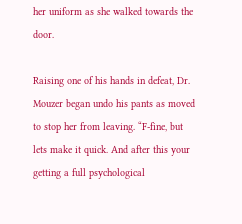her uniform as she walked towards the door.

Raising one of his hands in defeat, Dr. Mouzer began undo his pants as moved to stop her from leaving. “F-fine, but lets make it quick. And after this your getting a full psychological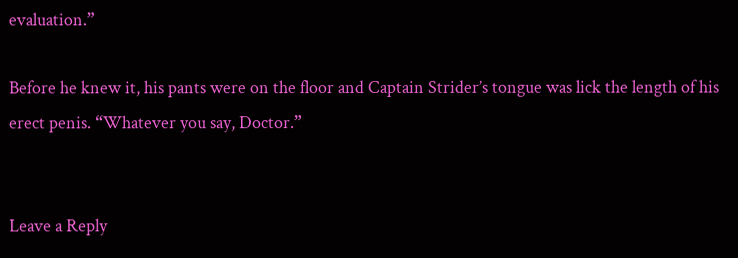evaluation.”

Before he knew it, his pants were on the floor and Captain Strider’s tongue was lick the length of his erect penis. “Whatever you say, Doctor.”


Leave a Reply